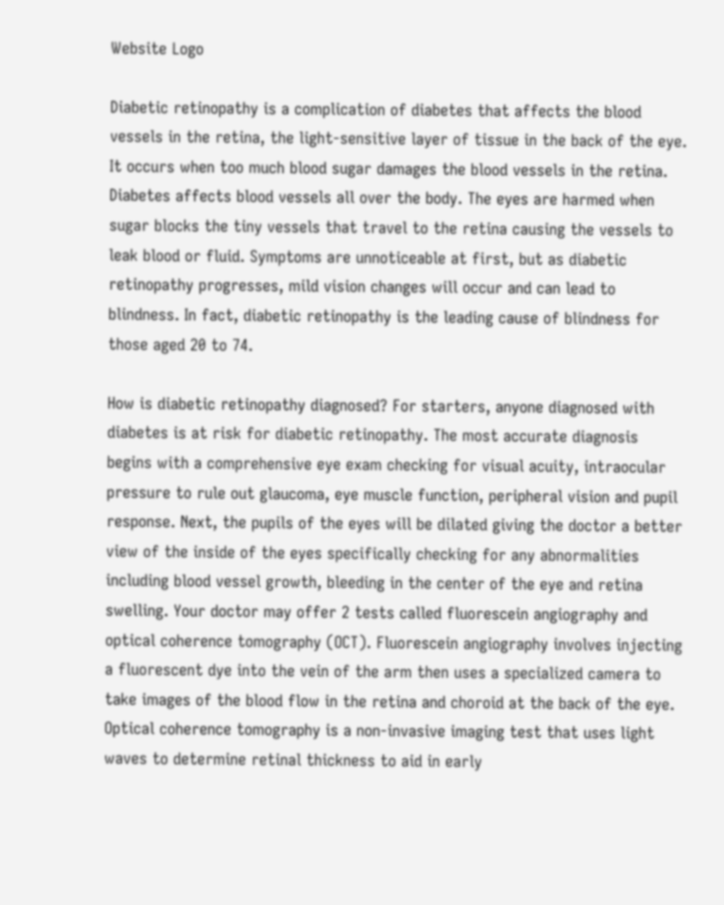Website Logo

Diabetic retinopathy is a complication of diabetes that affects the blood vessels in the retina, the light-sensitive layer of tissue in the back of the eye. It occurs when too much blood sugar damages the blood vessels in the retina. Diabetes affects blood vessels all over the body. The eyes are harmed when sugar blocks the tiny vessels that travel to the retina causing the vessels to leak blood or fluid. Symptoms are unnoticeable at first, but as diabetic retinopathy progresses, mild vision changes will occur and can lead to blindness. In fact, diabetic retinopathy is the leading cause of blindness for those aged 20 to 74.

How is diabetic retinopathy diagnosed? For starters, anyone diagnosed with diabetes is at risk for diabetic retinopathy. The most accurate diagnosis begins with a comprehensive eye exam checking for visual acuity, intraocular pressure to rule out glaucoma, eye muscle function, peripheral vision and pupil response. Next, the pupils of the eyes will be dilated giving the doctor a better view of the inside of the eyes specifically checking for any abnormalities including blood vessel growth, bleeding in the center of the eye and retina swelling. Your doctor may offer 2 tests called fluorescein angiography and optical coherence tomography (OCT). Fluorescein angiography involves injecting a fluorescent dye into the vein of the arm then uses a specialized camera to take images of the blood flow in the retina and choroid at the back of the eye. Optical coherence tomography is a non-invasive imaging test that uses light waves to determine retinal thickness to aid in early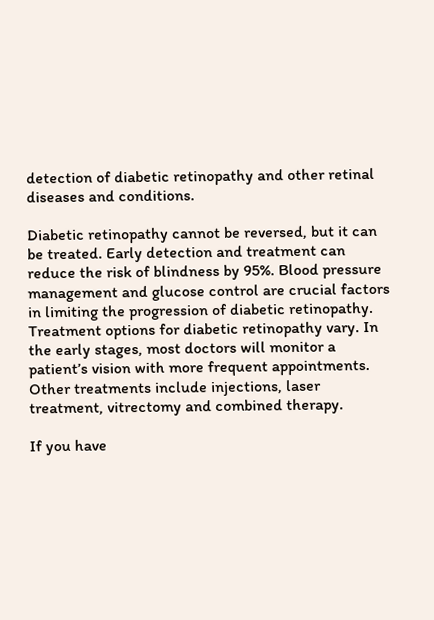detection of diabetic retinopathy and other retinal diseases and conditions.

Diabetic retinopathy cannot be reversed, but it can be treated. Early detection and treatment can reduce the risk of blindness by 95%. Blood pressure management and glucose control are crucial factors in limiting the progression of diabetic retinopathy. Treatment options for diabetic retinopathy vary. In the early stages, most doctors will monitor a patient’s vision with more frequent appointments. Other treatments include injections, laser treatment, vitrectomy and combined therapy.

If you have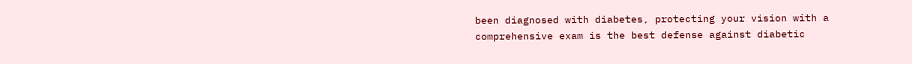been diagnosed with diabetes, protecting your vision with a comprehensive exam is the best defense against diabetic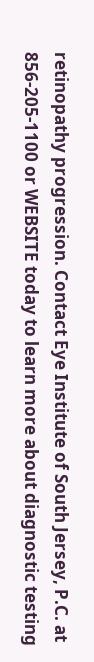retinopathy progression. Contact Eye Institute of South Jersey, P.C. at 856-205-1100 or WEBSITE today to learn more about diagnostic testing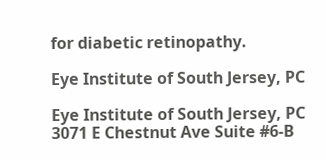for diabetic retinopathy.

Eye Institute of South Jersey, PC

Eye Institute of South Jersey, PC
3071 E Chestnut Ave Suite #6-B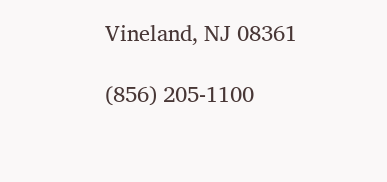Vineland, NJ 08361

(856) 205-1100